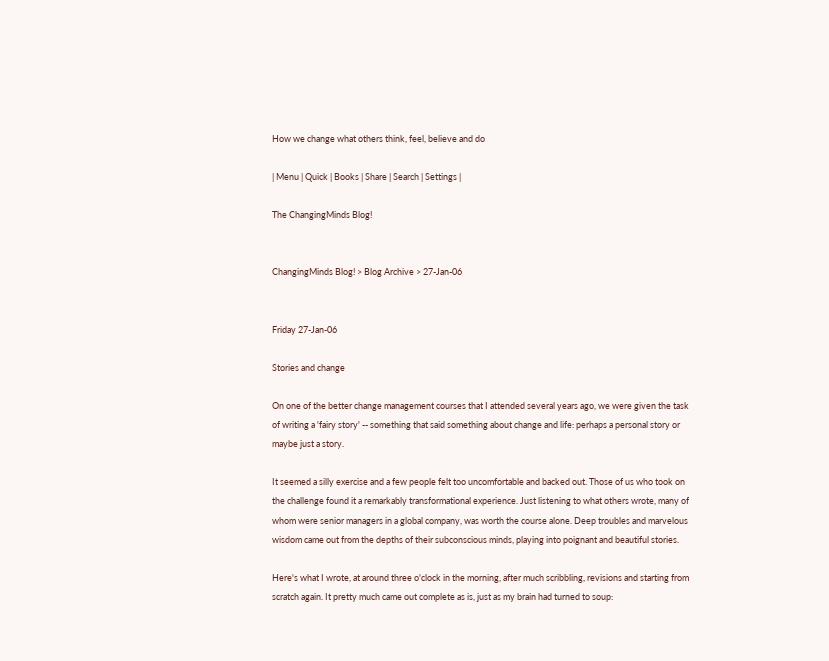How we change what others think, feel, believe and do

| Menu | Quick | Books | Share | Search | Settings |

The ChangingMinds Blog!


ChangingMinds Blog! > Blog Archive > 27-Jan-06


Friday 27-Jan-06

Stories and change

On one of the better change management courses that I attended several years ago, we were given the task of writing a 'fairy story' -- something that said something about change and life: perhaps a personal story or maybe just a story.

It seemed a silly exercise and a few people felt too uncomfortable and backed out. Those of us who took on the challenge found it a remarkably transformational experience. Just listening to what others wrote, many of whom were senior managers in a global company, was worth the course alone. Deep troubles and marvelous wisdom came out from the depths of their subconscious minds, playing into poignant and beautiful stories.

Here's what I wrote, at around three o'clock in the morning, after much scribbling, revisions and starting from scratch again. It pretty much came out complete as is, just as my brain had turned to soup: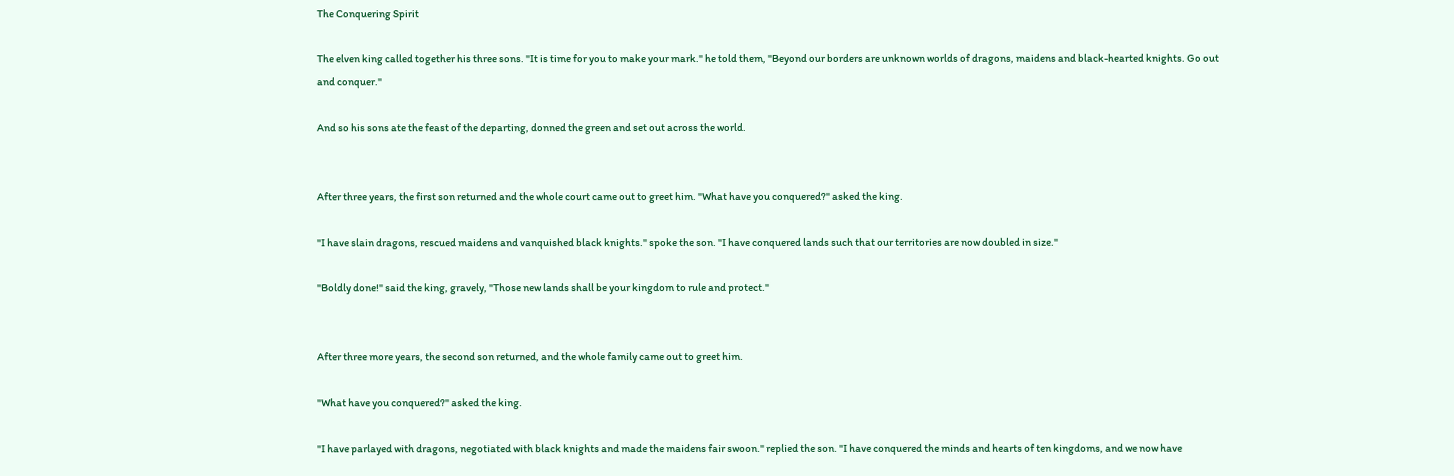The Conquering Spirit

The elven king called together his three sons. "It is time for you to make your mark." he told them, "Beyond our borders are unknown worlds of dragons, maidens and black-hearted knights. Go out and conquer."

And so his sons ate the feast of the departing, donned the green and set out across the world.


After three years, the first son returned and the whole court came out to greet him. "What have you conquered?" asked the king.

"I have slain dragons, rescued maidens and vanquished black knights." spoke the son. "I have conquered lands such that our territories are now doubled in size."

"Boldly done!" said the king, gravely, "Those new lands shall be your kingdom to rule and protect."


After three more years, the second son returned, and the whole family came out to greet him.

"What have you conquered?" asked the king.

"I have parlayed with dragons, negotiated with black knights and made the maidens fair swoon." replied the son. "I have conquered the minds and hearts of ten kingdoms, and we now have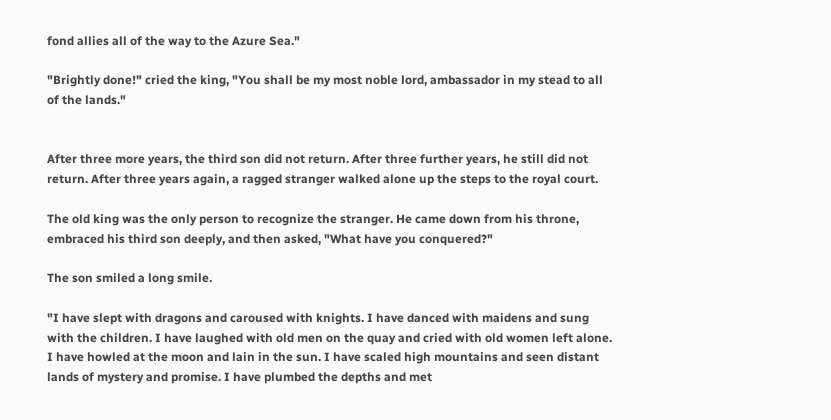fond allies all of the way to the Azure Sea."

"Brightly done!" cried the king, "You shall be my most noble lord, ambassador in my stead to all of the lands."


After three more years, the third son did not return. After three further years, he still did not return. After three years again, a ragged stranger walked alone up the steps to the royal court.

The old king was the only person to recognize the stranger. He came down from his throne, embraced his third son deeply, and then asked, "What have you conquered?"

The son smiled a long smile.

"I have slept with dragons and caroused with knights. I have danced with maidens and sung with the children. I have laughed with old men on the quay and cried with old women left alone. I have howled at the moon and lain in the sun. I have scaled high mountains and seen distant lands of mystery and promise. I have plumbed the depths and met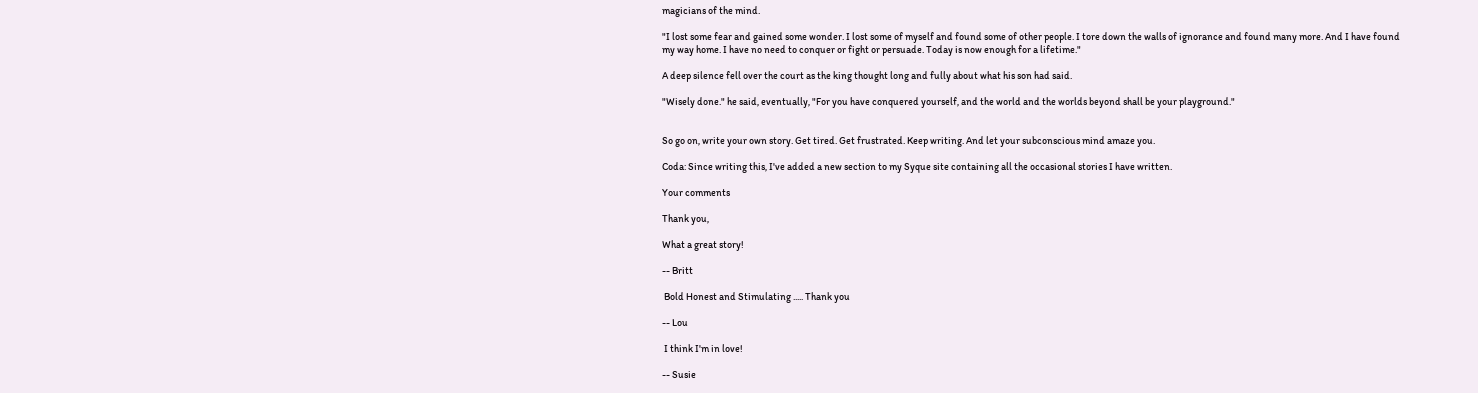magicians of the mind.

"I lost some fear and gained some wonder. I lost some of myself and found some of other people. I tore down the walls of ignorance and found many more. And I have found my way home. I have no need to conquer or fight or persuade. Today is now enough for a lifetime."

A deep silence fell over the court as the king thought long and fully about what his son had said.

"Wisely done." he said, eventually, "For you have conquered yourself, and the world and the worlds beyond shall be your playground."


So go on, write your own story. Get tired. Get frustrated. Keep writing. And let your subconscious mind amaze you.

Coda: Since writing this, I've added a new section to my Syque site containing all the occasional stories I have written.

Your comments

Thank you,

What a great story!

-- Britt

 Bold Honest and Stimulating ..... Thank you

-- Lou

 I think I'm in love!

-- Susie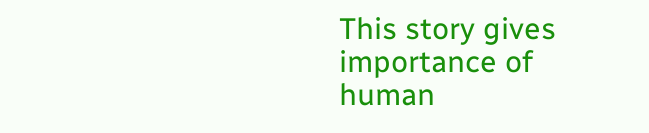This story gives importance of human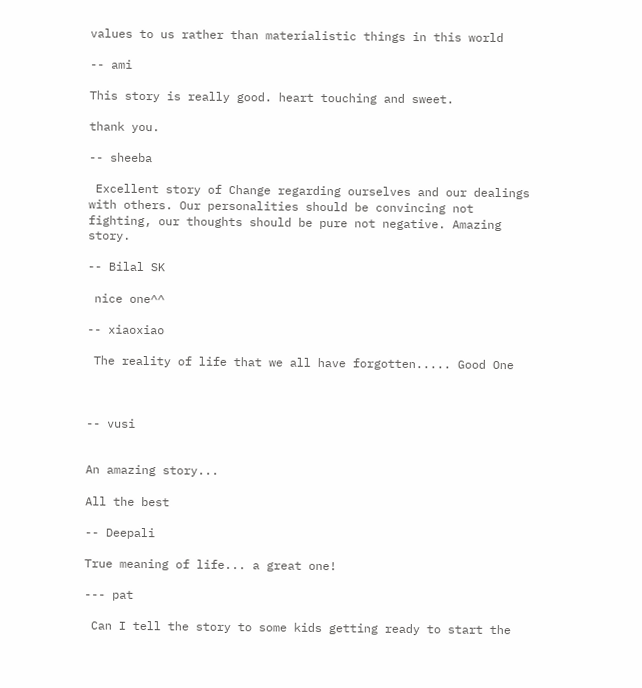values to us rather than materialistic things in this world

-- ami

This story is really good. heart touching and sweet.

thank you.

-- sheeba

 Excellent story of Change regarding ourselves and our dealings with others. Our personalities should be convincing not fighting, our thoughts should be pure not negative. Amazing story.

-- Bilal SK

 nice one^^

-- xiaoxiao

 The reality of life that we all have forgotten..... Good One



-- vusi


An amazing story...

All the best

-- Deepali

True meaning of life... a great one!

--- pat

 Can I tell the story to some kids getting ready to start the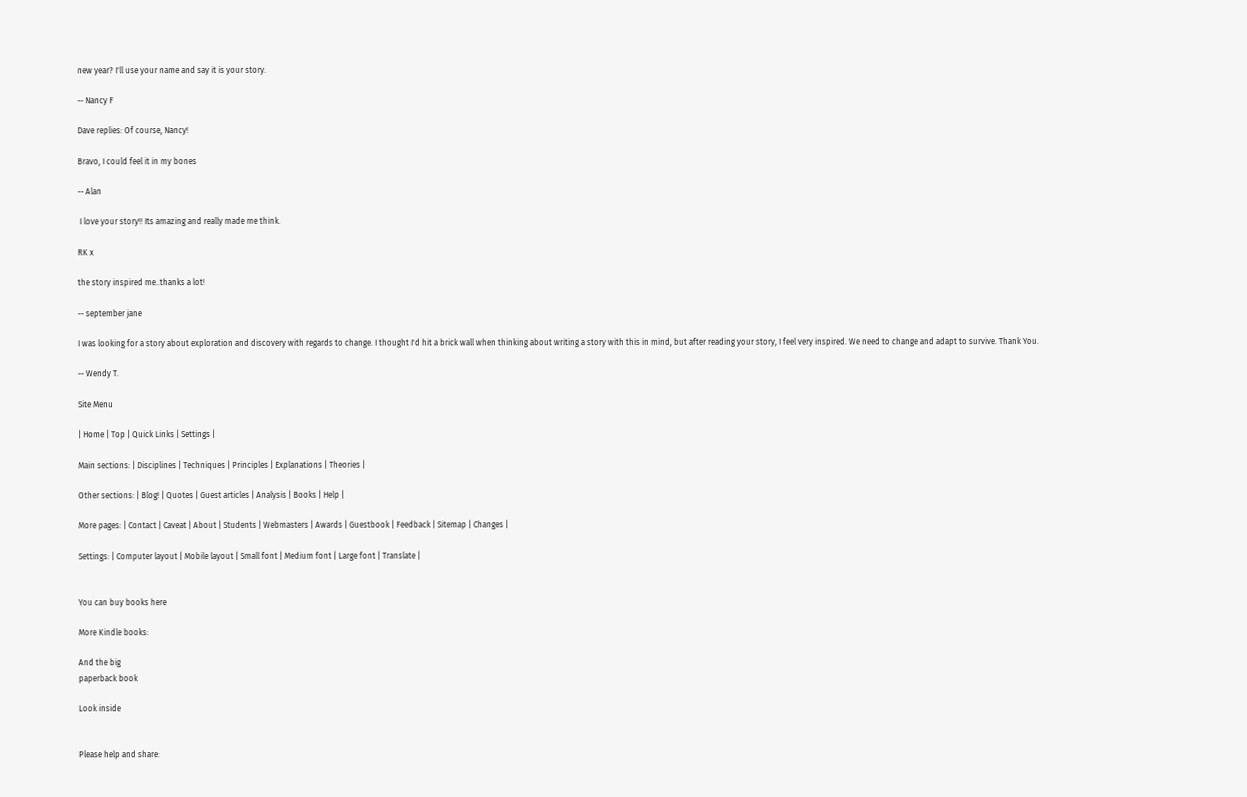new year? I'll use your name and say it is your story.

-- Nancy F

Dave replies: Of course, Nancy!

Bravo, I could feel it in my bones

-- Alan

 I love your story!! Its amazing and really made me think.

RK x

the story inspired me..thanks a lot!

-- september jane

I was looking for a story about exploration and discovery with regards to change. I thought I'd hit a brick wall when thinking about writing a story with this in mind, but after reading your story, I feel very inspired. We need to change and adapt to survive. Thank You.

-- Wendy T.

Site Menu

| Home | Top | Quick Links | Settings |

Main sections: | Disciplines | Techniques | Principles | Explanations | Theories |

Other sections: | Blog! | Quotes | Guest articles | Analysis | Books | Help |

More pages: | Contact | Caveat | About | Students | Webmasters | Awards | Guestbook | Feedback | Sitemap | Changes |

Settings: | Computer layout | Mobile layout | Small font | Medium font | Large font | Translate |


You can buy books here

More Kindle books:

And the big
paperback book

Look inside


Please help and share: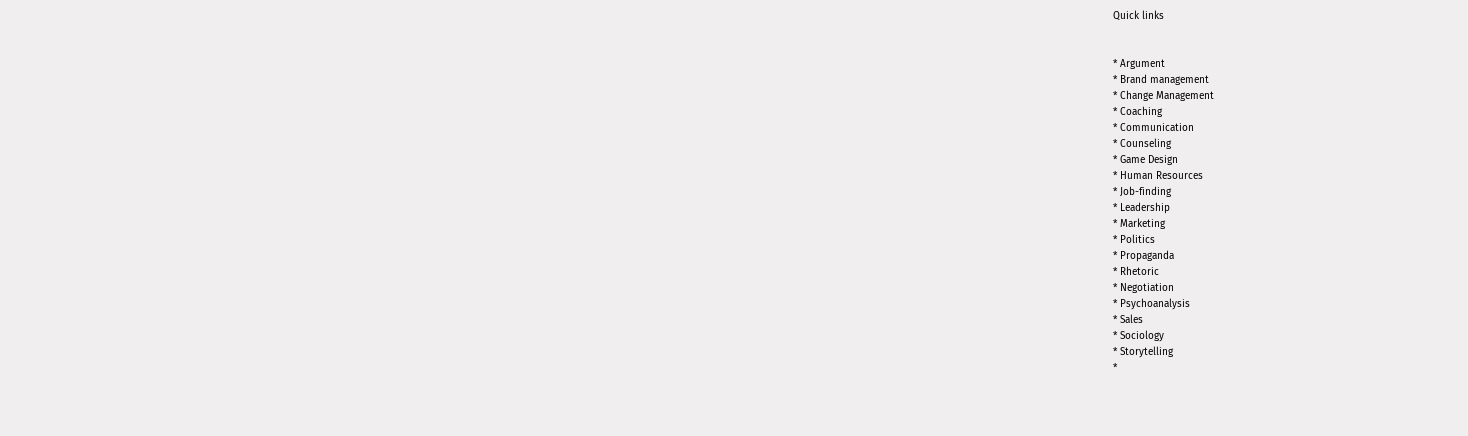Quick links


* Argument
* Brand management
* Change Management
* Coaching
* Communication
* Counseling
* Game Design
* Human Resources
* Job-finding
* Leadership
* Marketing
* Politics
* Propaganda
* Rhetoric
* Negotiation
* Psychoanalysis
* Sales
* Sociology
* Storytelling
*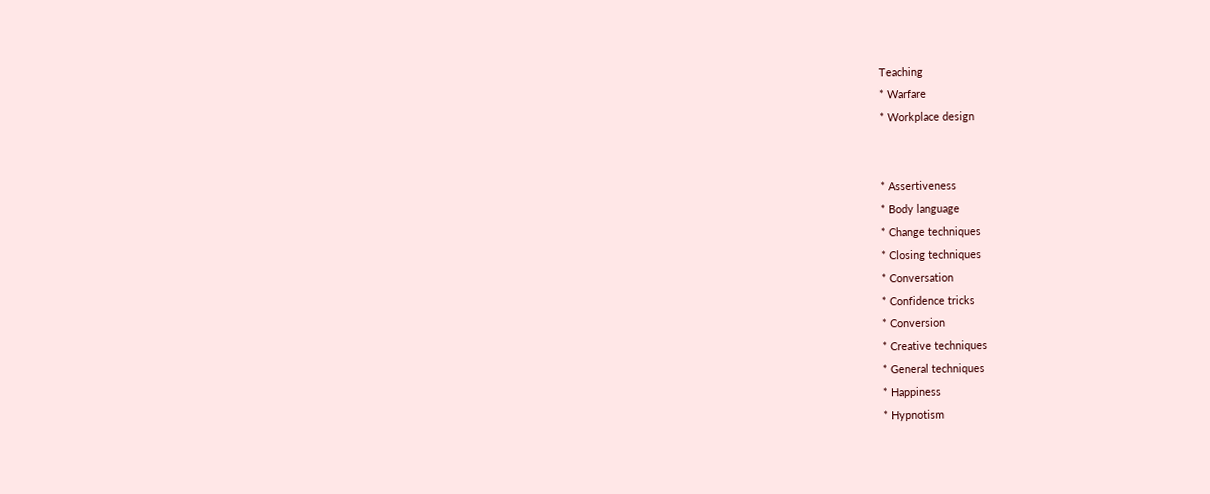Teaching
* Warfare
* Workplace design


* Assertiveness
* Body language
* Change techniques
* Closing techniques
* Conversation
* Confidence tricks
* Conversion
* Creative techniques
* General techniques
* Happiness
* Hypnotism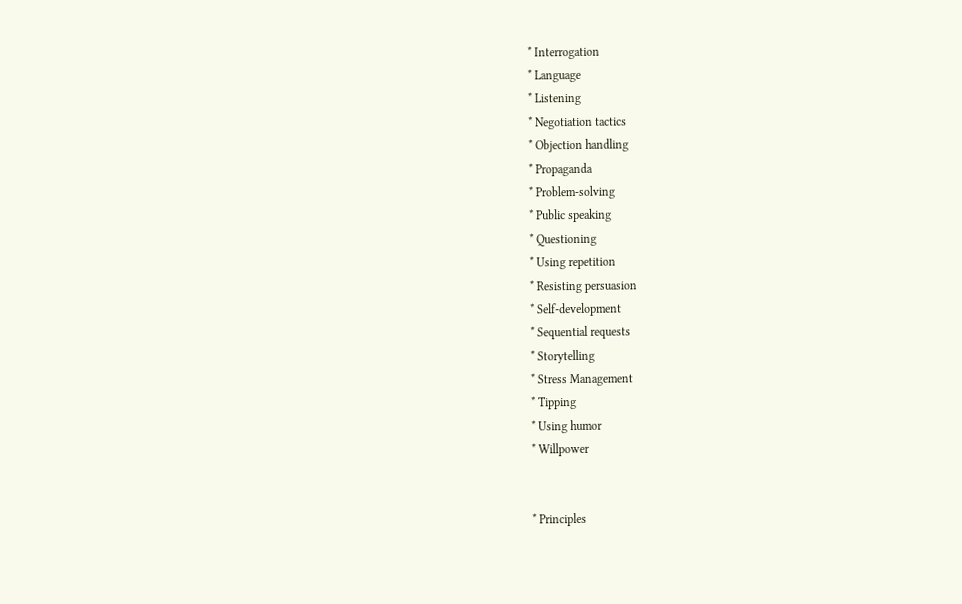* Interrogation
* Language
* Listening
* Negotiation tactics
* Objection handling
* Propaganda
* Problem-solving
* Public speaking
* Questioning
* Using repetition
* Resisting persuasion
* Self-development
* Sequential requests
* Storytelling
* Stress Management
* Tipping
* Using humor
* Willpower


* Principles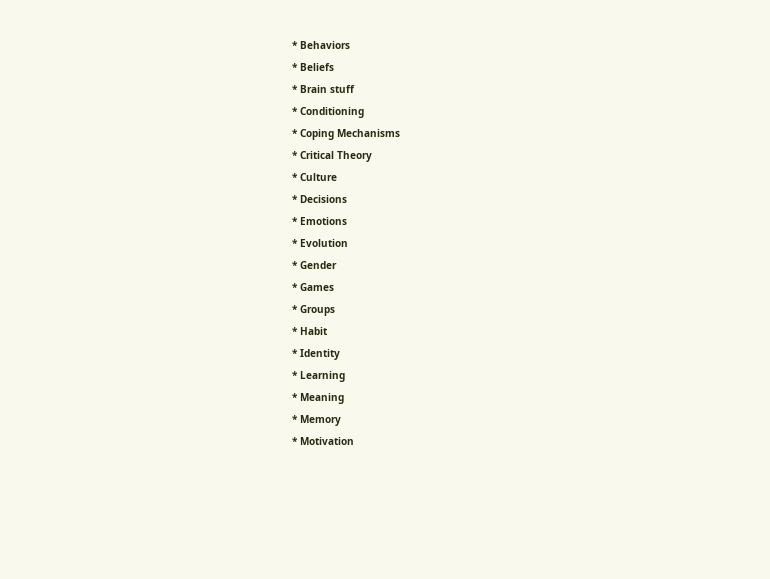* Behaviors
* Beliefs
* Brain stuff
* Conditioning
* Coping Mechanisms
* Critical Theory
* Culture
* Decisions
* Emotions
* Evolution
* Gender
* Games
* Groups
* Habit
* Identity
* Learning
* Meaning
* Memory
* Motivation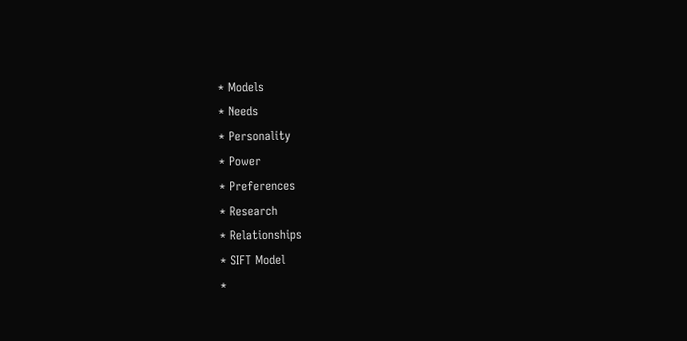* Models
* Needs
* Personality
* Power
* Preferences
* Research
* Relationships
* SIFT Model
*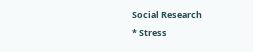Social Research
* Stress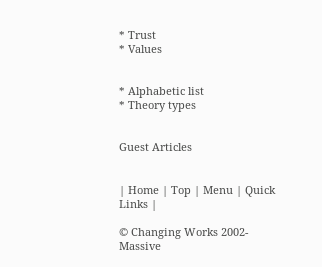* Trust
* Values


* Alphabetic list
* Theory types


Guest Articles


| Home | Top | Menu | Quick Links |

© Changing Works 2002-
Massive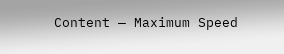Content — Maximum Speed